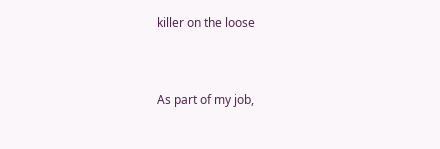killer on the loose


As part of my job,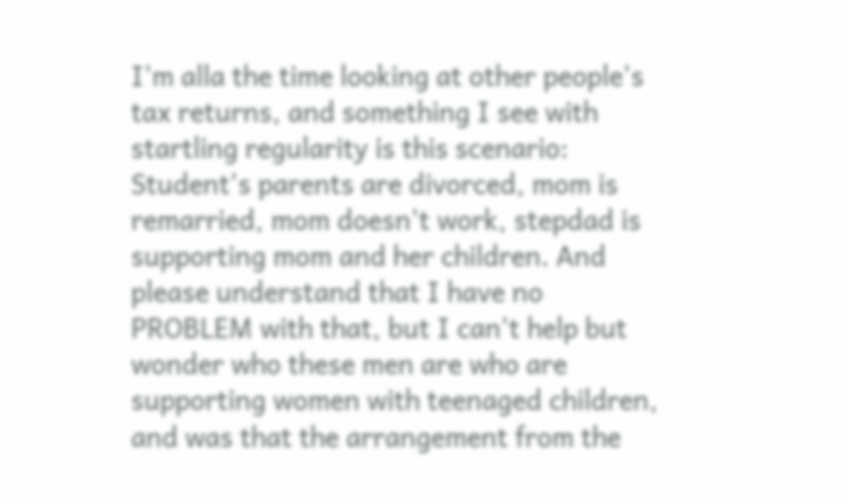I'm alla the time looking at other people's tax returns, and something I see with startling regularity is this scenario: Student's parents are divorced, mom is remarried, mom doesn't work, stepdad is supporting mom and her children. And please understand that I have no PROBLEM with that, but I can't help but wonder who these men are who are supporting women with teenaged children, and was that the arrangement from the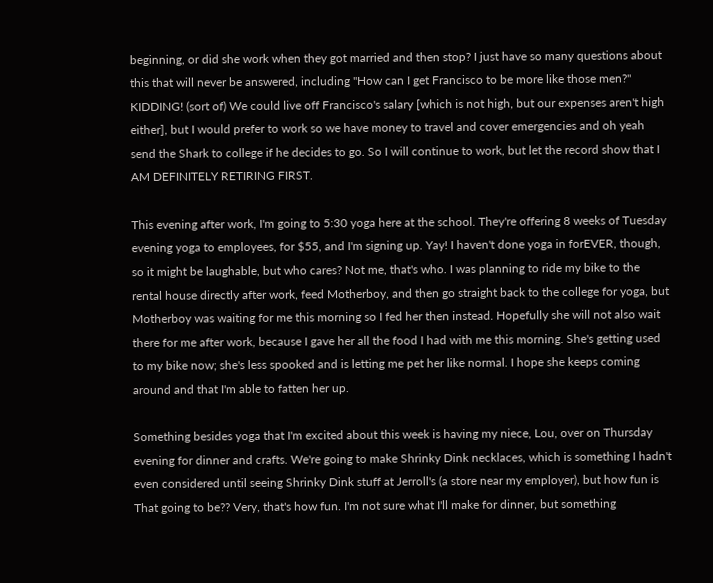beginning, or did she work when they got married and then stop? I just have so many questions about this that will never be answered, including "How can I get Francisco to be more like those men?" KIDDING! (sort of) We could live off Francisco's salary [which is not high, but our expenses aren't high either], but I would prefer to work so we have money to travel and cover emergencies and oh yeah send the Shark to college if he decides to go. So I will continue to work, but let the record show that I AM DEFINITELY RETIRING FIRST.

This evening after work, I'm going to 5:30 yoga here at the school. They're offering 8 weeks of Tuesday evening yoga to employees, for $55, and I'm signing up. Yay! I haven't done yoga in forEVER, though, so it might be laughable, but who cares? Not me, that's who. I was planning to ride my bike to the rental house directly after work, feed Motherboy, and then go straight back to the college for yoga, but Motherboy was waiting for me this morning so I fed her then instead. Hopefully she will not also wait there for me after work, because I gave her all the food I had with me this morning. She's getting used to my bike now; she's less spooked and is letting me pet her like normal. I hope she keeps coming around and that I'm able to fatten her up.

Something besides yoga that I'm excited about this week is having my niece, Lou, over on Thursday evening for dinner and crafts. We're going to make Shrinky Dink necklaces, which is something I hadn't even considered until seeing Shrinky Dink stuff at Jerroll's (a store near my employer), but how fun is That going to be?? Very, that's how fun. I'm not sure what I'll make for dinner, but something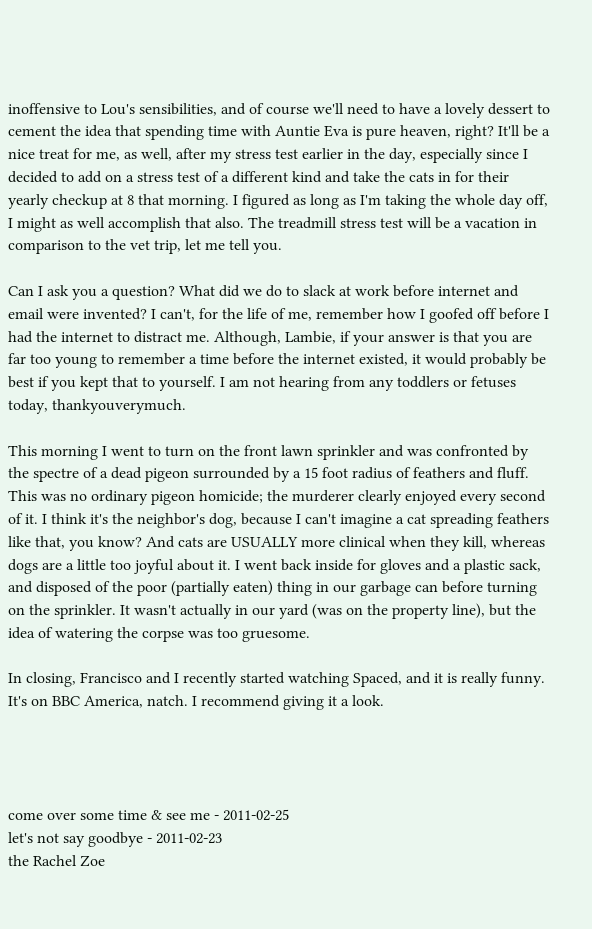inoffensive to Lou's sensibilities, and of course we'll need to have a lovely dessert to cement the idea that spending time with Auntie Eva is pure heaven, right? It'll be a nice treat for me, as well, after my stress test earlier in the day, especially since I decided to add on a stress test of a different kind and take the cats in for their yearly checkup at 8 that morning. I figured as long as I'm taking the whole day off, I might as well accomplish that also. The treadmill stress test will be a vacation in comparison to the vet trip, let me tell you.

Can I ask you a question? What did we do to slack at work before internet and email were invented? I can't, for the life of me, remember how I goofed off before I had the internet to distract me. Although, Lambie, if your answer is that you are far too young to remember a time before the internet existed, it would probably be best if you kept that to yourself. I am not hearing from any toddlers or fetuses today, thankyouverymuch.

This morning I went to turn on the front lawn sprinkler and was confronted by the spectre of a dead pigeon surrounded by a 15 foot radius of feathers and fluff. This was no ordinary pigeon homicide; the murderer clearly enjoyed every second of it. I think it's the neighbor's dog, because I can't imagine a cat spreading feathers like that, you know? And cats are USUALLY more clinical when they kill, whereas dogs are a little too joyful about it. I went back inside for gloves and a plastic sack, and disposed of the poor (partially eaten) thing in our garbage can before turning on the sprinkler. It wasn't actually in our yard (was on the property line), but the idea of watering the corpse was too gruesome.

In closing, Francisco and I recently started watching Spaced, and it is really funny. It's on BBC America, natch. I recommend giving it a look.




come over some time & see me - 2011-02-25
let's not say goodbye - 2011-02-23
the Rachel Zoe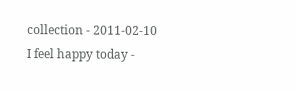collection - 2011-02-10
I feel happy today -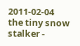2011-02-04
the tiny snow stalker -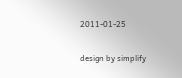2011-01-25

design by simplify